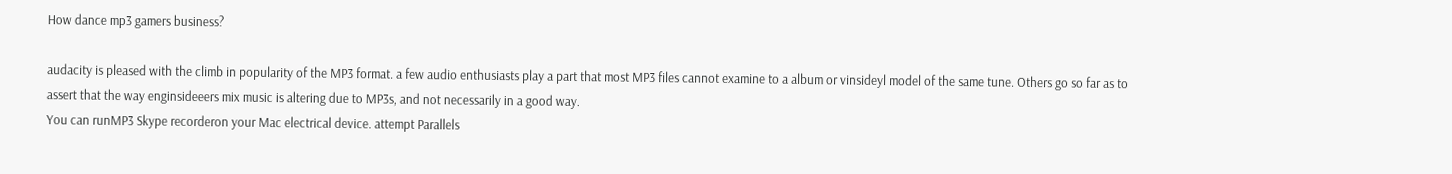How dance mp3 gamers business?

audacity is pleased with the climb in popularity of the MP3 format. a few audio enthusiasts play a part that most MP3 files cannot examine to a album or vinsideyl model of the same tune. Others go so far as to assert that the way enginsideeers mix music is altering due to MP3s, and not necessarily in a good way.
You can runMP3 Skype recorderon your Mac electrical device. attempt Parallels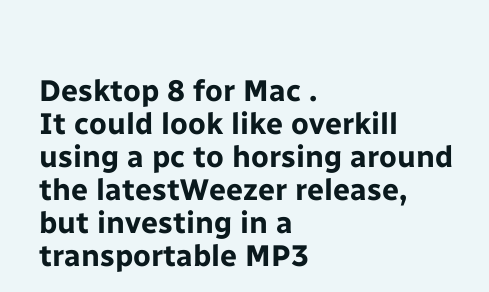Desktop 8 for Mac .
It could look like overkill using a pc to horsing around the latestWeezer release, but investing in a transportable MP3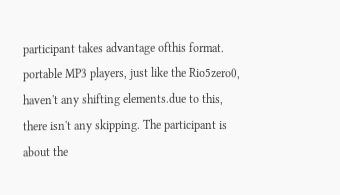participant takes advantage ofthis format. portable MP3 players, just like the Rio5zero0, haven't any shifting elements.due to this, there isn't any skipping. The participant is about the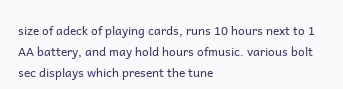size of adeck of playing cards, runs 10 hours next to 1 AA battery, and may hold hours ofmusic. various bolt sec displays which present the tune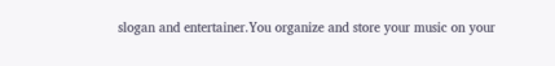slogan and entertainer.You organize and store your music on your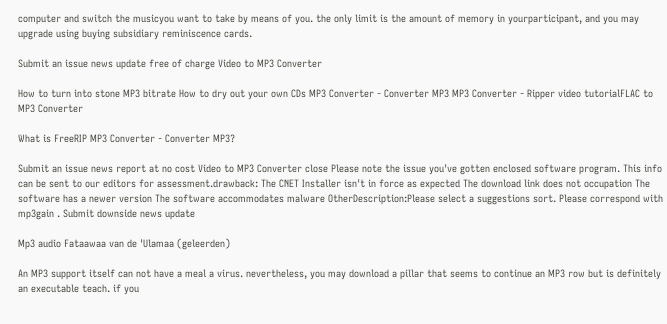computer and switch the musicyou want to take by means of you. the only limit is the amount of memory in yourparticipant, and you may upgrade using buying subsidiary reminiscence cards.

Submit an issue news update free of charge Video to MP3 Converter

How to turn into stone MP3 bitrate How to dry out your own CDs MP3 Converter - Converter MP3 MP3 Converter - Ripper video tutorialFLAC to MP3 Converter

What is FreeRIP MP3 Converter - Converter MP3?

Submit an issue news report at no cost Video to MP3 Converter close Please note the issue you've gotten enclosed software program. This info can be sent to our editors for assessment.drawback: The CNET Installer isn't in force as expected The download link does not occupation The software has a newer version The software accommodates malware OtherDescription:Please select a suggestions sort. Please correspond with mp3gain . Submit downside news update

Mp3 audio Fataawaa van de 'Ulamaa (geleerden)

An MP3 support itself can not have a meal a virus. nevertheless, you may download a pillar that seems to continue an MP3 row but is definitely an executable teach. if you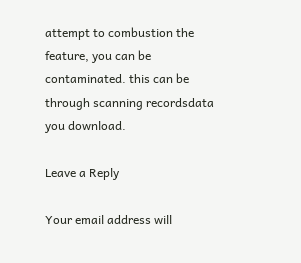attempt to combustion the feature, you can be contaminated. this can be through scanning recordsdata you download.

Leave a Reply

Your email address will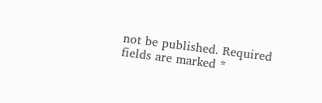not be published. Required fields are marked *